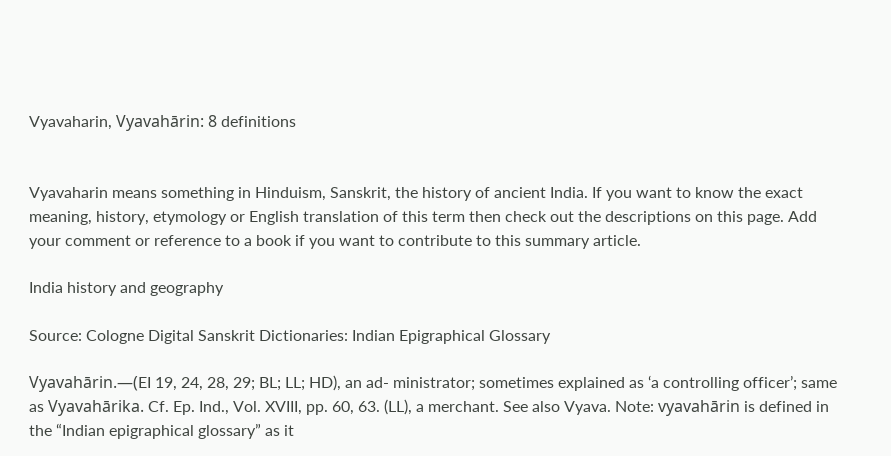Vyavaharin, Vyavahārin: 8 definitions


Vyavaharin means something in Hinduism, Sanskrit, the history of ancient India. If you want to know the exact meaning, history, etymology or English translation of this term then check out the descriptions on this page. Add your comment or reference to a book if you want to contribute to this summary article.

India history and geography

Source: Cologne Digital Sanskrit Dictionaries: Indian Epigraphical Glossary

Vyavahārin.—(EI 19, 24, 28, 29; BL; LL; HD), an ad- ministrator; sometimes explained as ‘a controlling officer’; same as Vyavahārika. Cf. Ep. Ind., Vol. XVIII, pp. 60, 63. (LL), a merchant. See also Vyava. Note: vyavahārin is defined in the “Indian epigraphical glossary” as it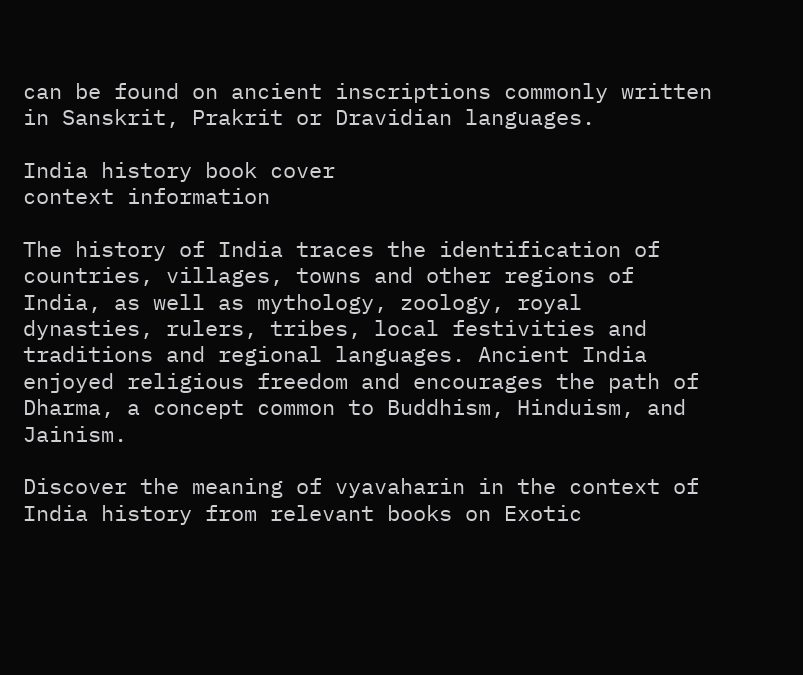can be found on ancient inscriptions commonly written in Sanskrit, Prakrit or Dravidian languages.

India history book cover
context information

The history of India traces the identification of countries, villages, towns and other regions of India, as well as mythology, zoology, royal dynasties, rulers, tribes, local festivities and traditions and regional languages. Ancient India enjoyed religious freedom and encourages the path of Dharma, a concept common to Buddhism, Hinduism, and Jainism.

Discover the meaning of vyavaharin in the context of India history from relevant books on Exotic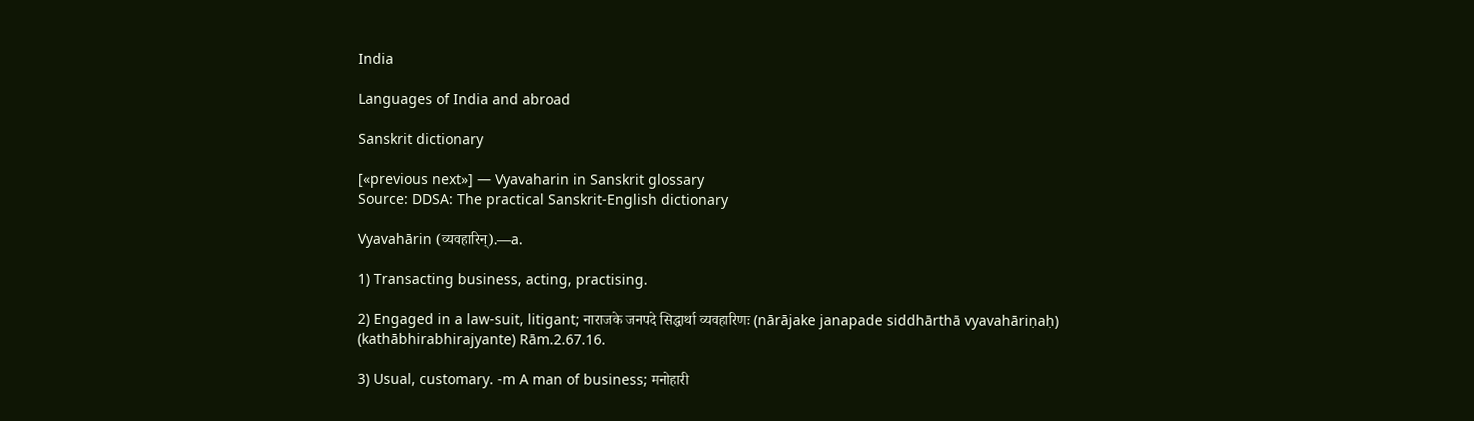India

Languages of India and abroad

Sanskrit dictionary

[«previous next»] — Vyavaharin in Sanskrit glossary
Source: DDSA: The practical Sanskrit-English dictionary

Vyavahārin (व्यवहारिन्).—a.

1) Transacting business, acting, practising.

2) Engaged in a law-suit, litigant; नाराजके जनपदे सिद्धार्था व्यवहारिणः (nārājake janapade siddhārthā vyavahāriṇaḥ) (kathābhirabhirajyante) Rām.2.67.16.

3) Usual, customary. -m A man of business; मनोहारी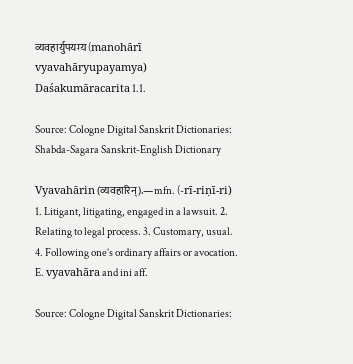व्यवहार्युपयम्य (manohārī vyavahāryupayamya) Daśakumāracarita 1.1.

Source: Cologne Digital Sanskrit Dictionaries: Shabda-Sagara Sanskrit-English Dictionary

Vyavahārin (व्यवहारिन्).—mfn. (-rī-riṇī-ri) 1. Litigant, litigating, engaged in a lawsuit. 2. Relating to legal process. 3. Customary, usual. 4. Following one’s ordinary affairs or avocation. E. vyavahāra and ini aff.

Source: Cologne Digital Sanskrit Dictionaries: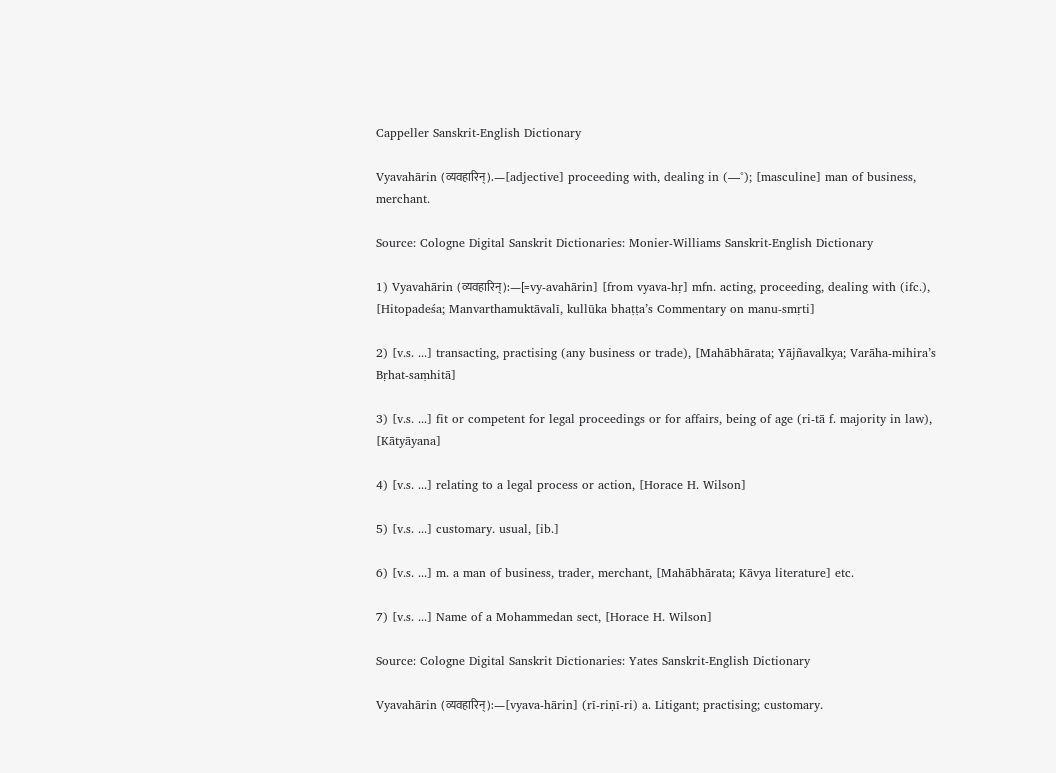Cappeller Sanskrit-English Dictionary

Vyavahārin (व्यवहारिन्).—[adjective] proceeding with, dealing in (—°); [masculine] man of business, merchant.

Source: Cologne Digital Sanskrit Dictionaries: Monier-Williams Sanskrit-English Dictionary

1) Vyavahārin (व्यवहारिन्):—[=vy-avahārin] [from vyava-hṛ] mfn. acting, proceeding, dealing with (ifc.), [Hitopadeśa; Manvarthamuktāvalī, kullūka bhaṭṭa’s Commentary on manu-smṛti]

2) [v.s. ...] transacting, practising (any business or trade), [Mahābhārata; Yājñavalkya; Varāha-mihira’s Bṛhat-saṃhitā]

3) [v.s. ...] fit or competent for legal proceedings or for affairs, being of age (ri-tā f. majority in law), [Kātyāyana]

4) [v.s. ...] relating to a legal process or action, [Horace H. Wilson]

5) [v.s. ...] customary. usual, [ib.]

6) [v.s. ...] m. a man of business, trader, merchant, [Mahābhārata; Kāvya literature] etc.

7) [v.s. ...] Name of a Mohammedan sect, [Horace H. Wilson]

Source: Cologne Digital Sanskrit Dictionaries: Yates Sanskrit-English Dictionary

Vyavahārin (व्यवहारिन्):—[vyava-hārin] (rī-riṇī-ri) a. Litigant; practising; customary.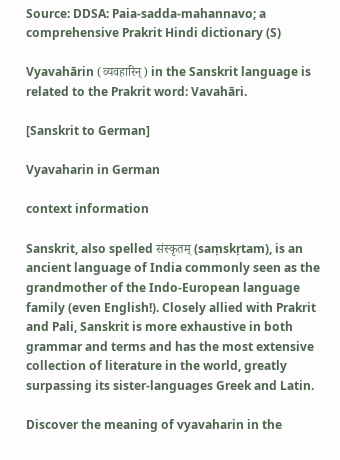Source: DDSA: Paia-sadda-mahannavo; a comprehensive Prakrit Hindi dictionary (S)

Vyavahārin (व्यवहारिन्) in the Sanskrit language is related to the Prakrit word: Vavahāri.

[Sanskrit to German]

Vyavaharin in German

context information

Sanskrit, also spelled संस्कृतम् (saṃskṛtam), is an ancient language of India commonly seen as the grandmother of the Indo-European language family (even English!). Closely allied with Prakrit and Pali, Sanskrit is more exhaustive in both grammar and terms and has the most extensive collection of literature in the world, greatly surpassing its sister-languages Greek and Latin.

Discover the meaning of vyavaharin in the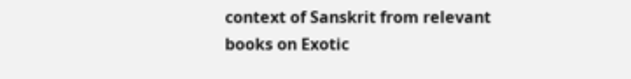context of Sanskrit from relevant books on Exotic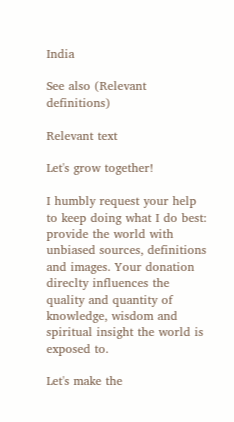India

See also (Relevant definitions)

Relevant text

Let's grow together!

I humbly request your help to keep doing what I do best: provide the world with unbiased sources, definitions and images. Your donation direclty influences the quality and quantity of knowledge, wisdom and spiritual insight the world is exposed to.

Let's make the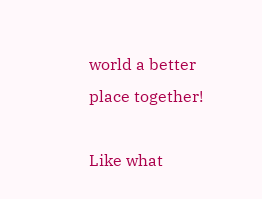world a better place together!

Like what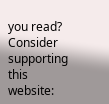you read? Consider supporting this website: